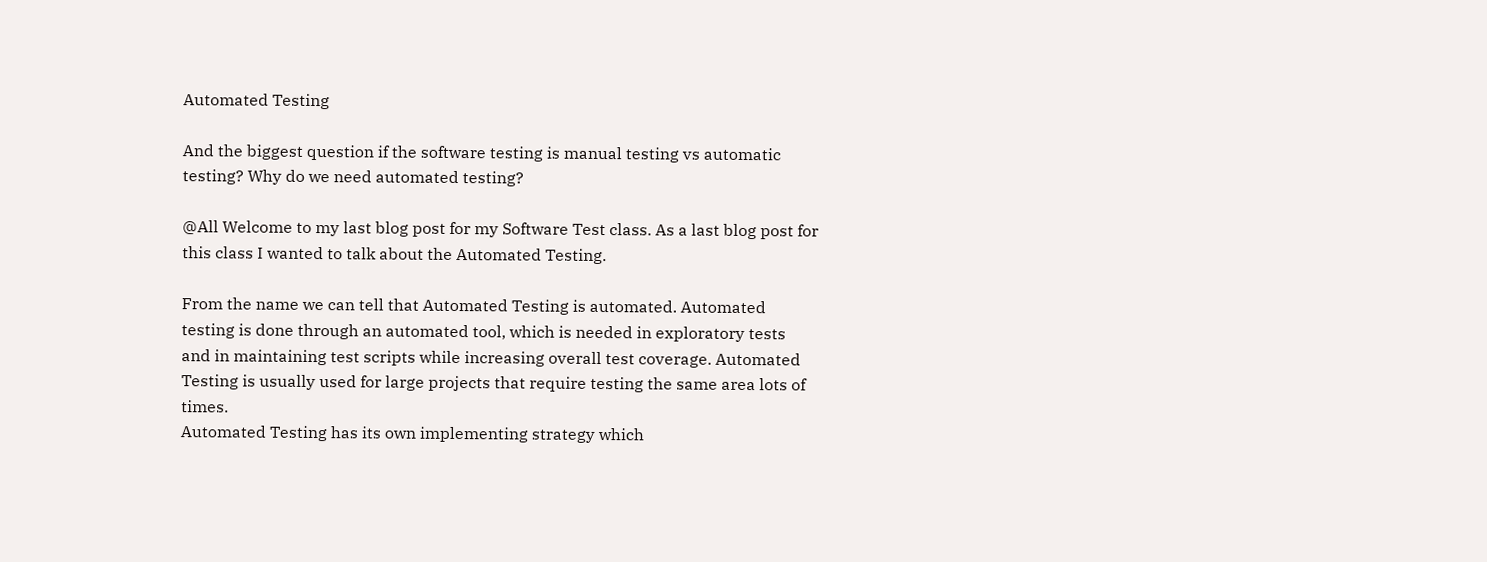Automated Testing

And the biggest question if the software testing is manual testing vs automatic testing? Why do we need automated testing?

@All Welcome to my last blog post for my Software Test class. As a last blog post for this class I wanted to talk about the Automated Testing.

From the name we can tell that Automated Testing is automated. Automated testing is done through an automated tool, which is needed in exploratory tests and in maintaining test scripts while increasing overall test coverage. Automated Testing is usually used for large projects that require testing the same area lots of times.
Automated Testing has its own implementing strategy which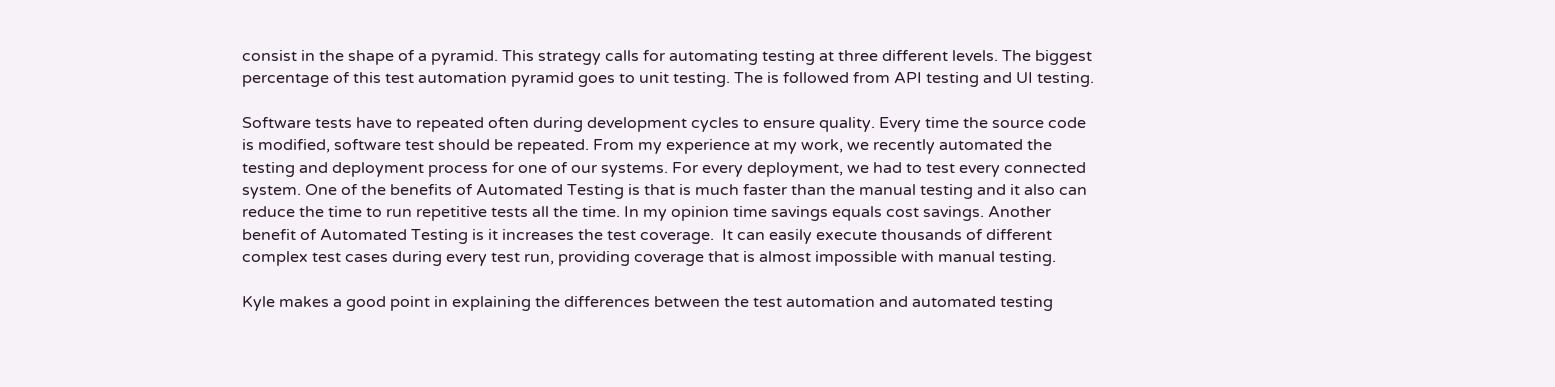consist in the shape of a pyramid. This strategy calls for automating testing at three different levels. The biggest percentage of this test automation pyramid goes to unit testing. The is followed from API testing and UI testing.

Software tests have to repeated often during development cycles to ensure quality. Every time the source code is modified, software test should be repeated. From my experience at my work, we recently automated the testing and deployment process for one of our systems. For every deployment, we had to test every connected system. One of the benefits of Automated Testing is that is much faster than the manual testing and it also can reduce the time to run repetitive tests all the time. In my opinion time savings equals cost savings. Another benefit of Automated Testing is it increases the test coverage.  It can easily execute thousands of different complex test cases during every test run, providing coverage that is almost impossible with manual testing.

Kyle makes a good point in explaining the differences between the test automation and automated testing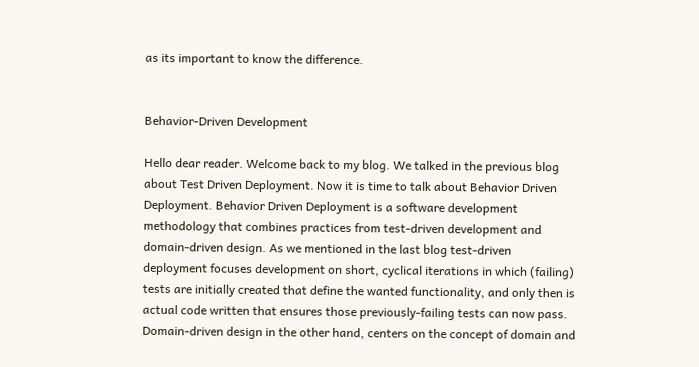as its important to know the difference.


Behavior-Driven Development

Hello dear reader. Welcome back to my blog. We talked in the previous blog about Test Driven Deployment. Now it is time to talk about Behavior Driven Deployment. Behavior Driven Deployment is a software development methodology that combines practices from test-driven development and domain-driven design. As we mentioned in the last blog test-driven deployment focuses development on short, cyclical iterations in which (failing) tests are initially created that define the wanted functionality, and only then is actual code written that ensures those previously-failing tests can now pass. Domain-driven design in the other hand, centers on the concept of domain and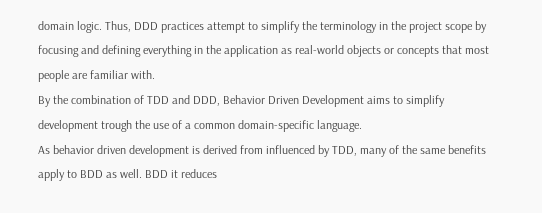domain logic. Thus, DDD practices attempt to simplify the terminology in the project scope by focusing and defining everything in the application as real-world objects or concepts that most people are familiar with.
By the combination of TDD and DDD, Behavior Driven Development aims to simplify development trough the use of a common domain-specific language.
As behavior driven development is derived from influenced by TDD, many of the same benefits apply to BDD as well. BDD it reduces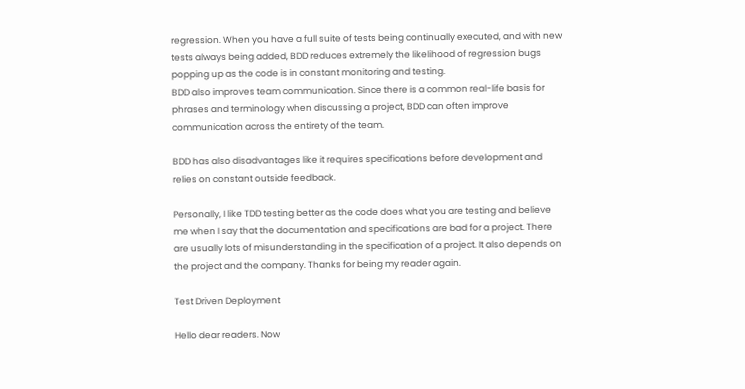regression. When you have a full suite of tests being continually executed, and with new tests always being added, BDD reduces extremely the likelihood of regression bugs popping up as the code is in constant monitoring and testing.
BDD also improves team communication. Since there is a common real-life basis for phrases and terminology when discussing a project, BDD can often improve communication across the entirety of the team.

BDD has also disadvantages like it requires specifications before development and relies on constant outside feedback.

Personally, I like TDD testing better as the code does what you are testing and believe me when I say that the documentation and specifications are bad for a project. There are usually lots of misunderstanding in the specification of a project. It also depends on the project and the company. Thanks for being my reader again.

Test Driven Deployment

Hello dear readers. Now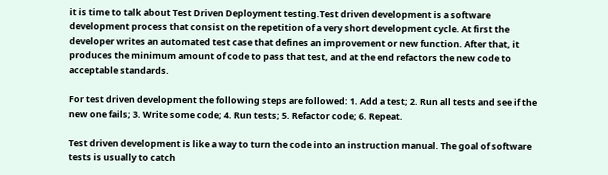it is time to talk about Test Driven Deployment testing.Test driven development is a software development process that consist on the repetition of a very short development cycle. At first the developer writes an automated test case that defines an improvement or new function. After that, it produces the minimum amount of code to pass that test, and at the end refactors the new code to acceptable standards.

For test driven development the following steps are followed: 1. Add a test; 2. Run all tests and see if the new one fails; 3. Write some code; 4. Run tests; 5. Refactor code; 6. Repeat.

Test driven development is like a way to turn the code into an instruction manual. The goal of software tests is usually to catch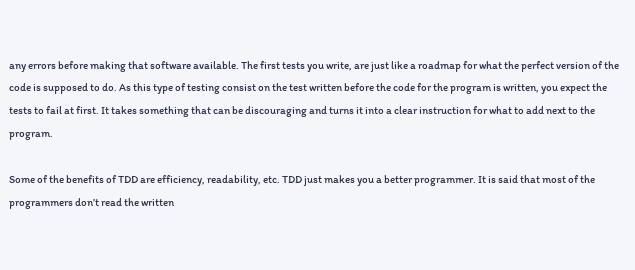any errors before making that software available. The first tests you write, are just like a roadmap for what the perfect version of the code is supposed to do. As this type of testing consist on the test written before the code for the program is written, you expect the tests to fail at first. It takes something that can be discouraging and turns it into a clear instruction for what to add next to the program.

Some of the benefits of TDD are efficiency, readability, etc. TDD just makes you a better programmer. It is said that most of the programmers don’t read the written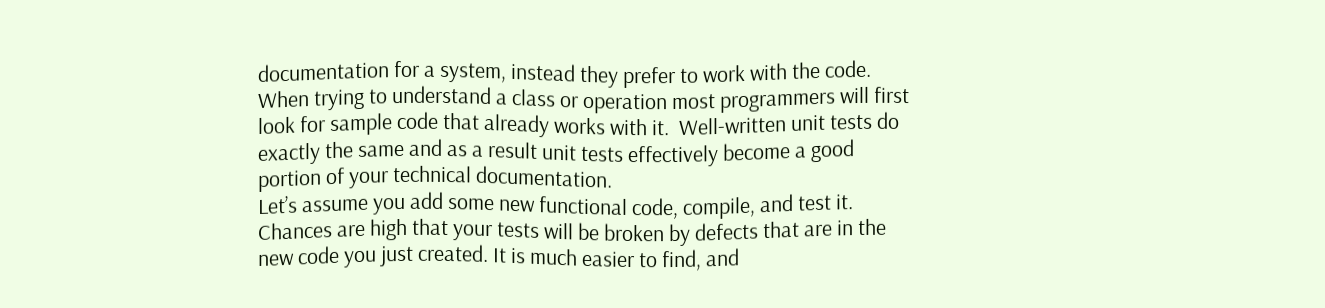documentation for a system, instead they prefer to work with the code. When trying to understand a class or operation most programmers will first look for sample code that already works with it.  Well-written unit tests do exactly the same and as a result unit tests effectively become a good portion of your technical documentation.
Let’s assume you add some new functional code, compile, and test it.  Chances are high that your tests will be broken by defects that are in the new code you just created. It is much easier to find, and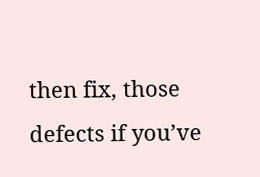then fix, those defects if you’ve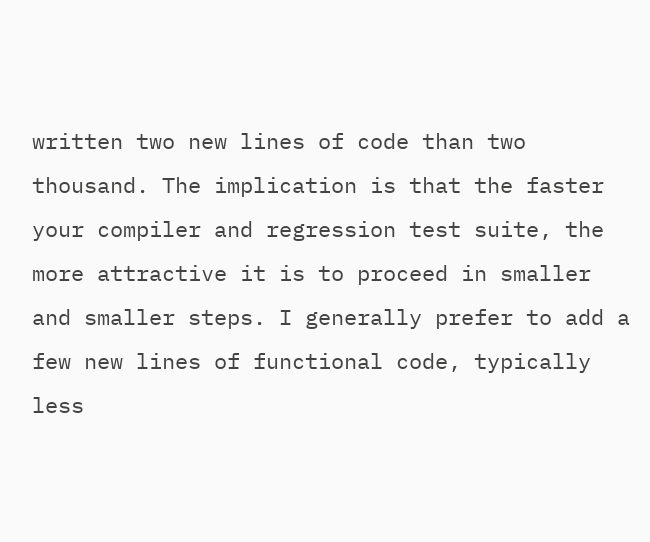written two new lines of code than two thousand. The implication is that the faster your compiler and regression test suite, the more attractive it is to proceed in smaller and smaller steps. I generally prefer to add a few new lines of functional code, typically less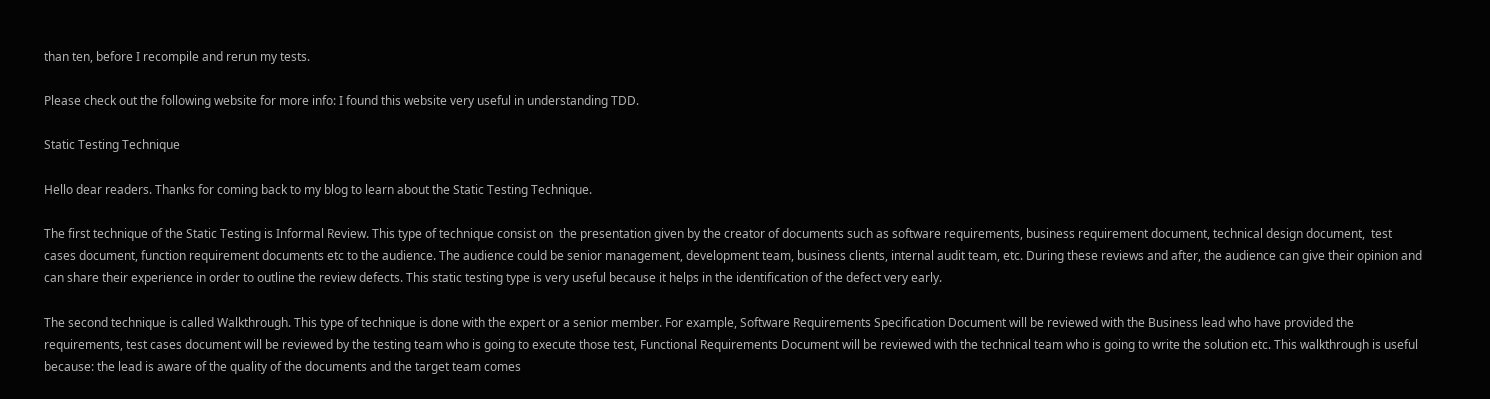than ten, before I recompile and rerun my tests.

Please check out the following website for more info: I found this website very useful in understanding TDD.

Static Testing Technique

Hello dear readers. Thanks for coming back to my blog to learn about the Static Testing Technique.

The first technique of the Static Testing is Informal Review. This type of technique consist on  the presentation given by the creator of documents such as software requirements, business requirement document, technical design document,  test cases document, function requirement documents etc to the audience. The audience could be senior management, development team, business clients, internal audit team, etc. During these reviews and after, the audience can give their opinion and can share their experience in order to outline the review defects. This static testing type is very useful because it helps in the identification of the defect very early.

The second technique is called Walkthrough. This type of technique is done with the expert or a senior member. For example, Software Requirements Specification Document will be reviewed with the Business lead who have provided the requirements, test cases document will be reviewed by the testing team who is going to execute those test, Functional Requirements Document will be reviewed with the technical team who is going to write the solution etc. This walkthrough is useful because: the lead is aware of the quality of the documents and the target team comes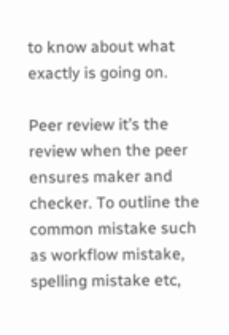to know about what exactly is going on.

Peer review it’s the review when the peer ensures maker and checker. To outline the common mistake such as workflow mistake, spelling mistake etc,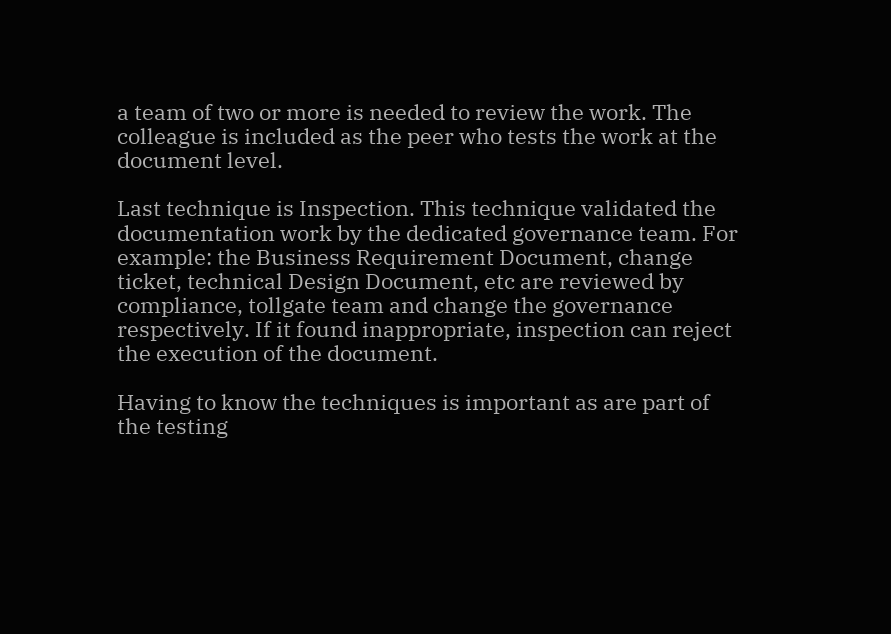a team of two or more is needed to review the work. The colleague is included as the peer who tests the work at the document level.

Last technique is Inspection. This technique validated the documentation work by the dedicated governance team. For example: the Business Requirement Document, change ticket, technical Design Document, etc are reviewed by compliance, tollgate team and change the governance respectively. If it found inappropriate, inspection can reject the execution of the document.

Having to know the techniques is important as are part of the testing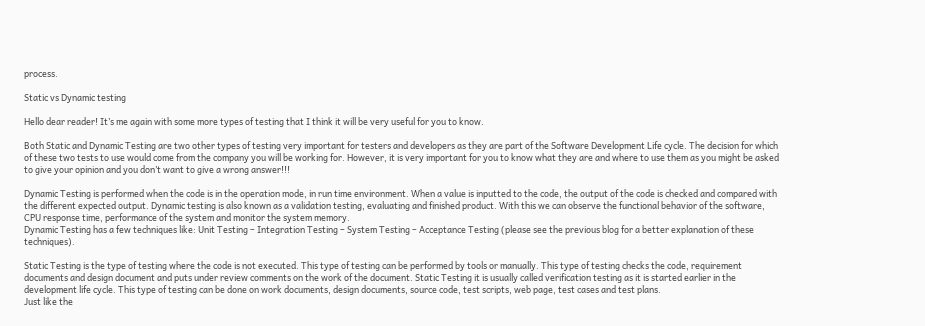process.

Static vs Dynamic testing

Hello dear reader! It’s me again with some more types of testing that I think it will be very useful for you to know.

Both Static and Dynamic Testing are two other types of testing very important for testers and developers as they are part of the Software Development Life cycle. The decision for which of these two tests to use would come from the company you will be working for. However, it is very important for you to know what they are and where to use them as you might be asked to give your opinion and you don’t want to give a wrong answer!!!

Dynamic Testing is performed when the code is in the operation mode, in run time environment. When a value is inputted to the code, the output of the code is checked and compared with the different expected output. Dynamic testing is also known as a validation testing, evaluating and finished product. With this we can observe the functional behavior of the software, CPU response time, performance of the system and monitor the system memory.
Dynamic Testing has a few techniques like: Unit Testing – Integration Testing – System Testing – Acceptance Testing (please see the previous blog for a better explanation of these techniques).

Static Testing is the type of testing where the code is not executed. This type of testing can be performed by tools or manually. This type of testing checks the code, requirement documents and design document and puts under review comments on the work of the document. Static Testing it is usually called verification testing as it is started earlier in the development life cycle. This type of testing can be done on work documents, design documents, source code, test scripts, web page, test cases and test plans.
Just like the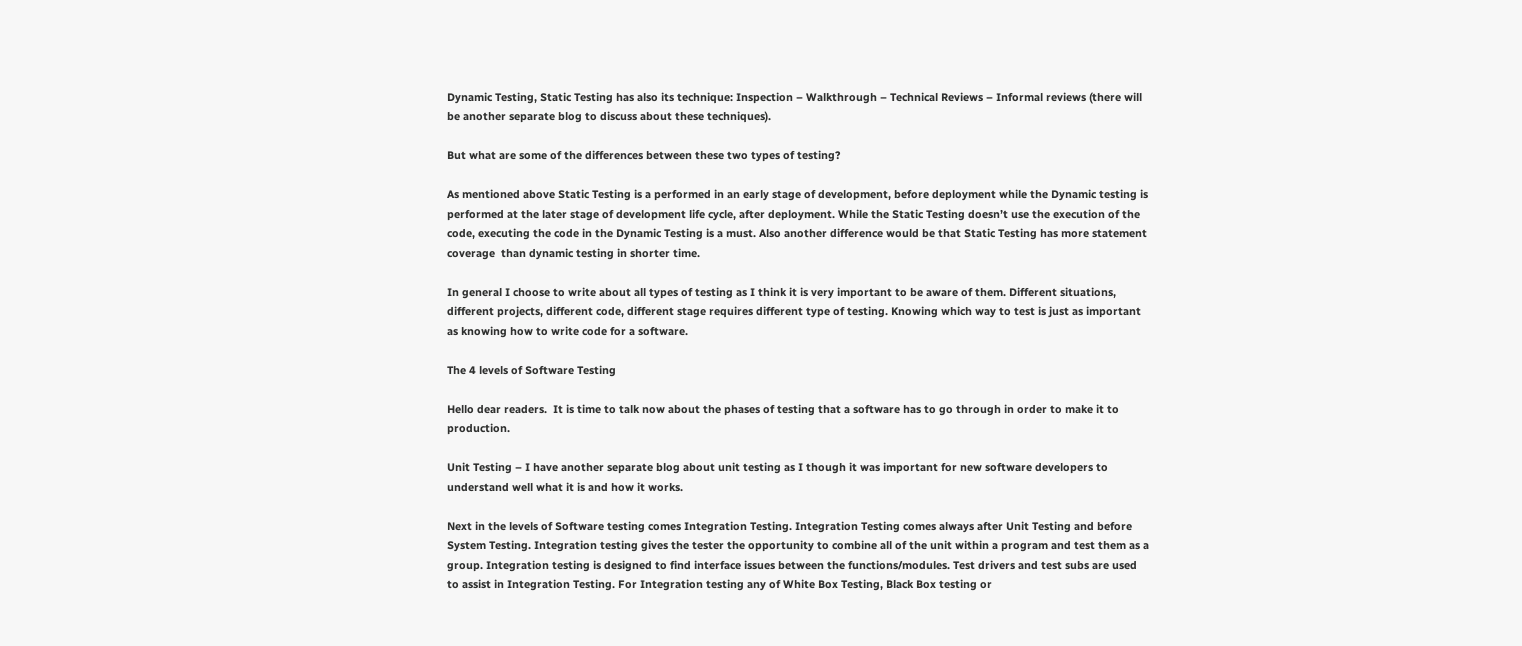Dynamic Testing, Static Testing has also its technique: Inspection – Walkthrough – Technical Reviews – Informal reviews (there will be another separate blog to discuss about these techniques).

But what are some of the differences between these two types of testing?

As mentioned above Static Testing is a performed in an early stage of development, before deployment while the Dynamic testing is performed at the later stage of development life cycle, after deployment. While the Static Testing doesn’t use the execution of the code, executing the code in the Dynamic Testing is a must. Also another difference would be that Static Testing has more statement coverage  than dynamic testing in shorter time.

In general I choose to write about all types of testing as I think it is very important to be aware of them. Different situations, different projects, different code, different stage requires different type of testing. Knowing which way to test is just as important as knowing how to write code for a software.

The 4 levels of Software Testing

Hello dear readers.  It is time to talk now about the phases of testing that a software has to go through in order to make it to production.

Unit Testing – I have another separate blog about unit testing as I though it was important for new software developers to understand well what it is and how it works.

Next in the levels of Software testing comes Integration Testing. Integration Testing comes always after Unit Testing and before System Testing. Integration testing gives the tester the opportunity to combine all of the unit within a program and test them as a group. Integration testing is designed to find interface issues between the functions/modules. Test drivers and test subs are used to assist in Integration Testing. For Integration testing any of White Box Testing, Black Box testing or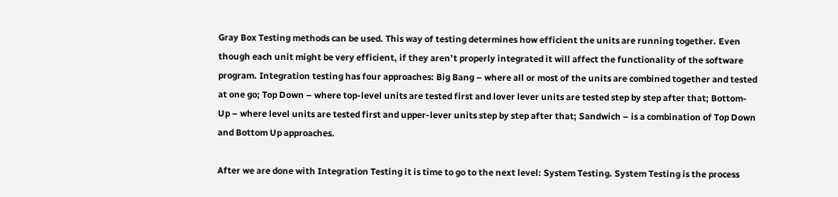Gray Box Testing methods can be used. This way of testing determines how efficient the units are running together. Even though each unit might be very efficient, if they aren’t properly integrated it will affect the functionality of the software program. Integration testing has four approaches: Big Bang – where all or most of the units are combined together and tested at one go; Top Down – where top-level units are tested first and lover lever units are tested step by step after that; Bottom-Up – where level units are tested first and upper-lever units step by step after that; Sandwich – is a combination of Top Down and Bottom Up approaches.

After we are done with Integration Testing it is time to go to the next level: System Testing. System Testing is the process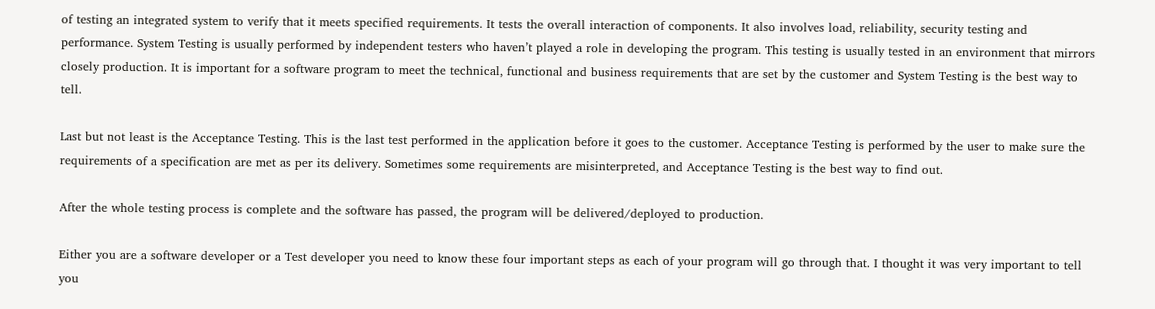of testing an integrated system to verify that it meets specified requirements. It tests the overall interaction of components. It also involves load, reliability, security testing and performance. System Testing is usually performed by independent testers who haven’t played a role in developing the program. This testing is usually tested in an environment that mirrors closely production. It is important for a software program to meet the technical, functional and business requirements that are set by the customer and System Testing is the best way to tell.

Last but not least is the Acceptance Testing. This is the last test performed in the application before it goes to the customer. Acceptance Testing is performed by the user to make sure the requirements of a specification are met as per its delivery. Sometimes some requirements are misinterpreted, and Acceptance Testing is the best way to find out.

After the whole testing process is complete and the software has passed, the program will be delivered/deployed to production.

Either you are a software developer or a Test developer you need to know these four important steps as each of your program will go through that. I thought it was very important to tell you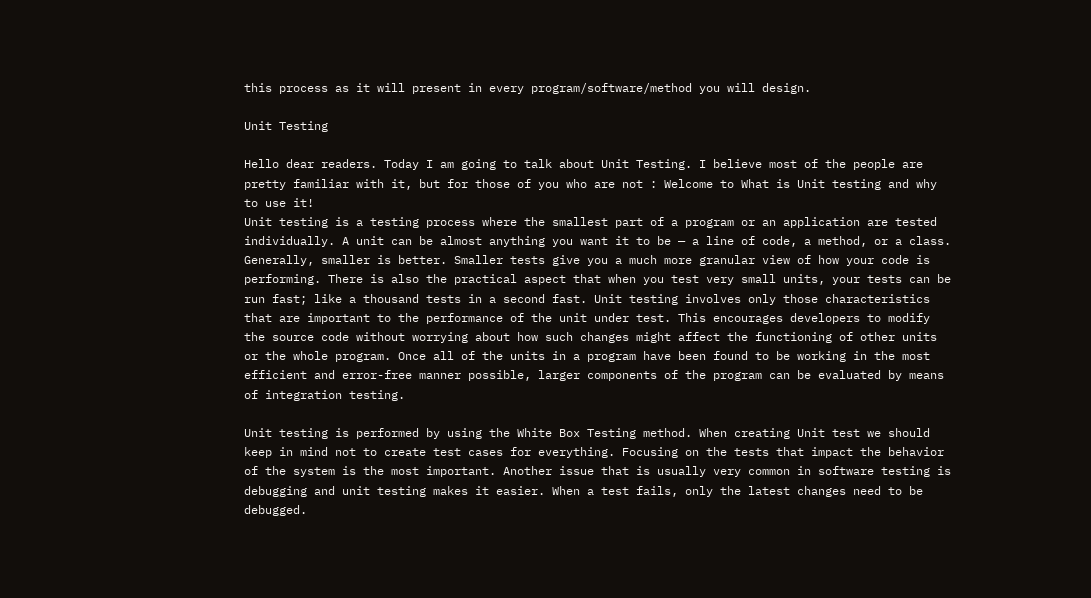this process as it will present in every program/software/method you will design.

Unit Testing

Hello dear readers. Today I am going to talk about Unit Testing. I believe most of the people are pretty familiar with it, but for those of you who are not : Welcome to What is Unit testing and why to use it!
Unit testing is a testing process where the smallest part of a program or an application are tested individually. A unit can be almost anything you want it to be — a line of code, a method, or a class. Generally, smaller is better. Smaller tests give you a much more granular view of how your code is performing. There is also the practical aspect that when you test very small units, your tests can be run fast; like a thousand tests in a second fast. Unit testing involves only those characteristics that are important to the performance of the unit under test. This encourages developers to modify the source code without worrying about how such changes might affect the functioning of other units or the whole program. Once all of the units in a program have been found to be working in the most efficient and error-free manner possible, larger components of the program can be evaluated by means of integration testing.

Unit testing is performed by using the White Box Testing method. When creating Unit test we should keep in mind not to create test cases for everything. Focusing on the tests that impact the behavior of the system is the most important. Another issue that is usually very common in software testing is debugging and unit testing makes it easier. When a test fails, only the latest changes need to be debugged.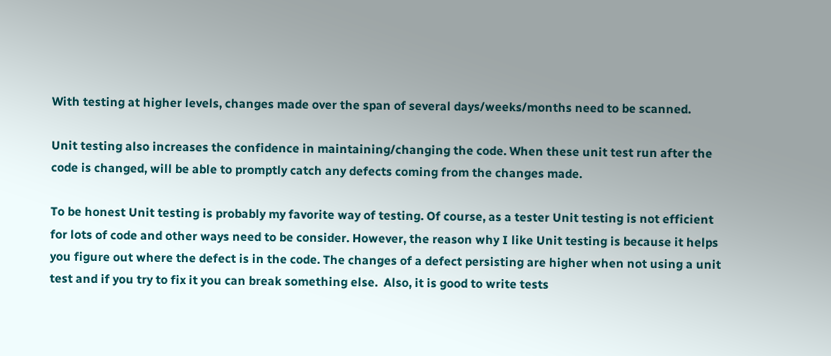With testing at higher levels, changes made over the span of several days/weeks/months need to be scanned.

Unit testing also increases the confidence in maintaining/changing the code. When these unit test run after the code is changed, will be able to promptly catch any defects coming from the changes made.

To be honest Unit testing is probably my favorite way of testing. Of course, as a tester Unit testing is not efficient for lots of code and other ways need to be consider. However, the reason why I like Unit testing is because it helps you figure out where the defect is in the code. The changes of a defect persisting are higher when not using a unit test and if you try to fix it you can break something else.  Also, it is good to write tests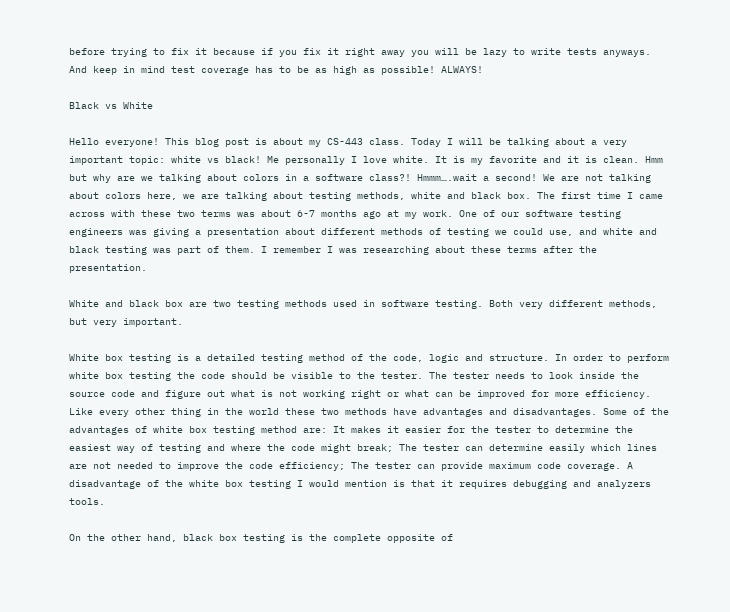before trying to fix it because if you fix it right away you will be lazy to write tests anyways. And keep in mind test coverage has to be as high as possible! ALWAYS!

Black vs White

Hello everyone! This blog post is about my CS-443 class. Today I will be talking about a very important topic: white vs black! Me personally I love white. It is my favorite and it is clean. Hmm but why are we talking about colors in a software class?! Hmmm….wait a second! We are not talking about colors here, we are talking about testing methods, white and black box. The first time I came across with these two terms was about 6-7 months ago at my work. One of our software testing engineers was giving a presentation about different methods of testing we could use, and white and black testing was part of them. I remember I was researching about these terms after the presentation.

White and black box are two testing methods used in software testing. Both very different methods, but very important.

White box testing is a detailed testing method of the code, logic and structure. In order to perform white box testing the code should be visible to the tester. The tester needs to look inside the source code and figure out what is not working right or what can be improved for more efficiency. Like every other thing in the world these two methods have advantages and disadvantages. Some of the advantages of white box testing method are: It makes it easier for the tester to determine the easiest way of testing and where the code might break; The tester can determine easily which lines are not needed to improve the code efficiency; The tester can provide maximum code coverage. A disadvantage of the white box testing I would mention is that it requires debugging and analyzers tools.

On the other hand, black box testing is the complete opposite of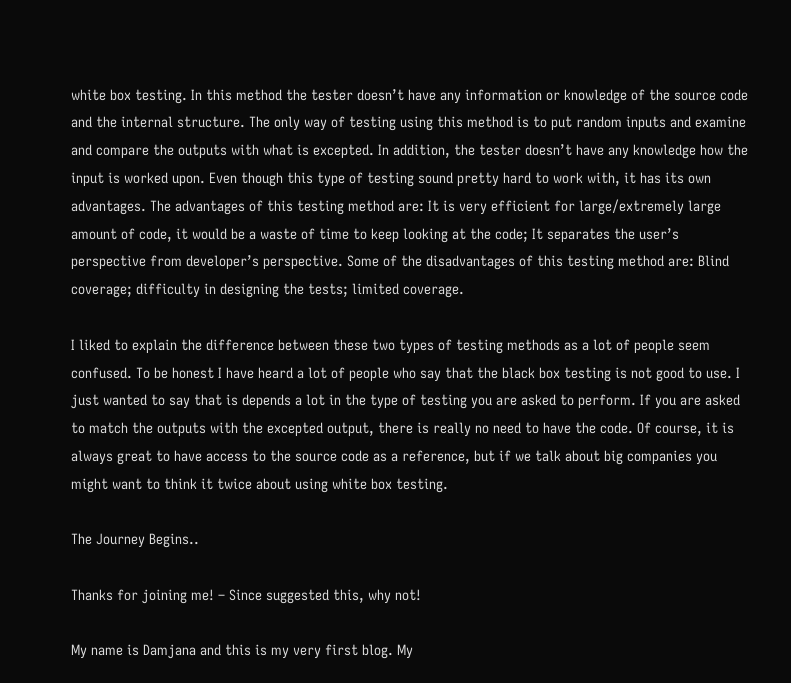white box testing. In this method the tester doesn’t have any information or knowledge of the source code and the internal structure. The only way of testing using this method is to put random inputs and examine and compare the outputs with what is excepted. In addition, the tester doesn’t have any knowledge how the input is worked upon. Even though this type of testing sound pretty hard to work with, it has its own advantages. The advantages of this testing method are: It is very efficient for large/extremely large amount of code, it would be a waste of time to keep looking at the code; It separates the user’s perspective from developer’s perspective. Some of the disadvantages of this testing method are: Blind coverage; difficulty in designing the tests; limited coverage.

I liked to explain the difference between these two types of testing methods as a lot of people seem confused. To be honest I have heard a lot of people who say that the black box testing is not good to use. I just wanted to say that is depends a lot in the type of testing you are asked to perform. If you are asked to match the outputs with the excepted output, there is really no need to have the code. Of course, it is always great to have access to the source code as a reference, but if we talk about big companies you might want to think it twice about using white box testing.

The Journey Begins..

Thanks for joining me! – Since suggested this, why not!

My name is Damjana and this is my very first blog. My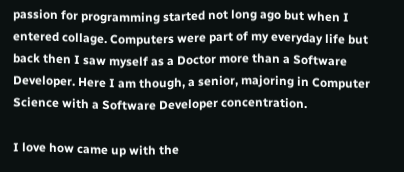passion for programming started not long ago but when I entered collage. Computers were part of my everyday life but back then I saw myself as a Doctor more than a Software Developer. Here I am though, a senior, majoring in Computer Science with a Software Developer concentration.

I love how came up with the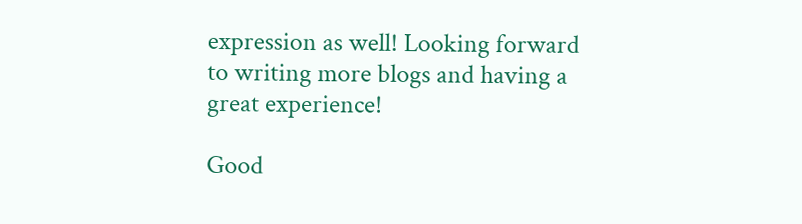expression as well! Looking forward to writing more blogs and having a great experience!

Good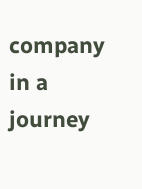company in a journey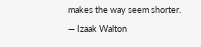makes the way seem shorter. — Izaak Walton